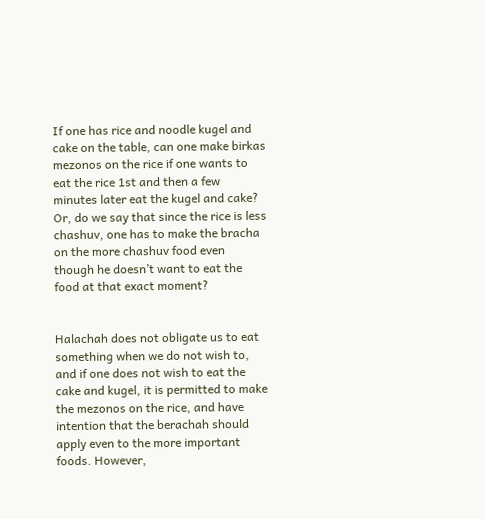If one has rice and noodle kugel and cake on the table, can one make birkas mezonos on the rice if one wants to eat the rice 1st and then a few minutes later eat the kugel and cake? Or, do we say that since the rice is less chashuv, one has to make the bracha on the more chashuv food even though he doesn’t want to eat the food at that exact moment?


Halachah does not obligate us to eat something when we do not wish to, and if one does not wish to eat the cake and kugel, it is permitted to make the mezonos on the rice, and have intention that the berachah should apply even to the more important foods. However,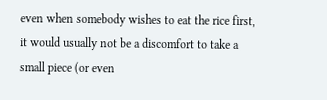even when somebody wishes to eat the rice first, it would usually not be a discomfort to take a small piece (or even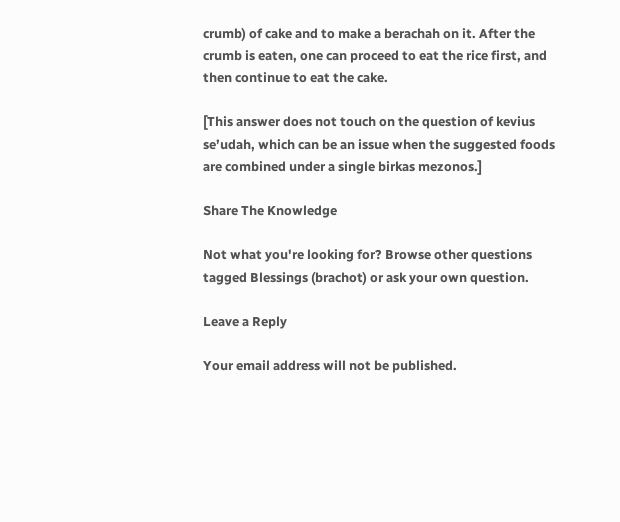crumb) of cake and to make a berachah on it. After the crumb is eaten, one can proceed to eat the rice first, and then continue to eat the cake.

[This answer does not touch on the question of kevius se’udah, which can be an issue when the suggested foods are combined under a single birkas mezonos.]

Share The Knowledge

Not what you're looking for? Browse other questions tagged Blessings (brachot) or ask your own question.

Leave a Reply

Your email address will not be published.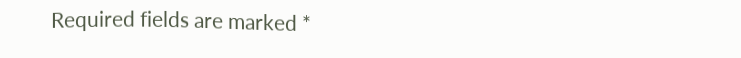Required fields are marked *